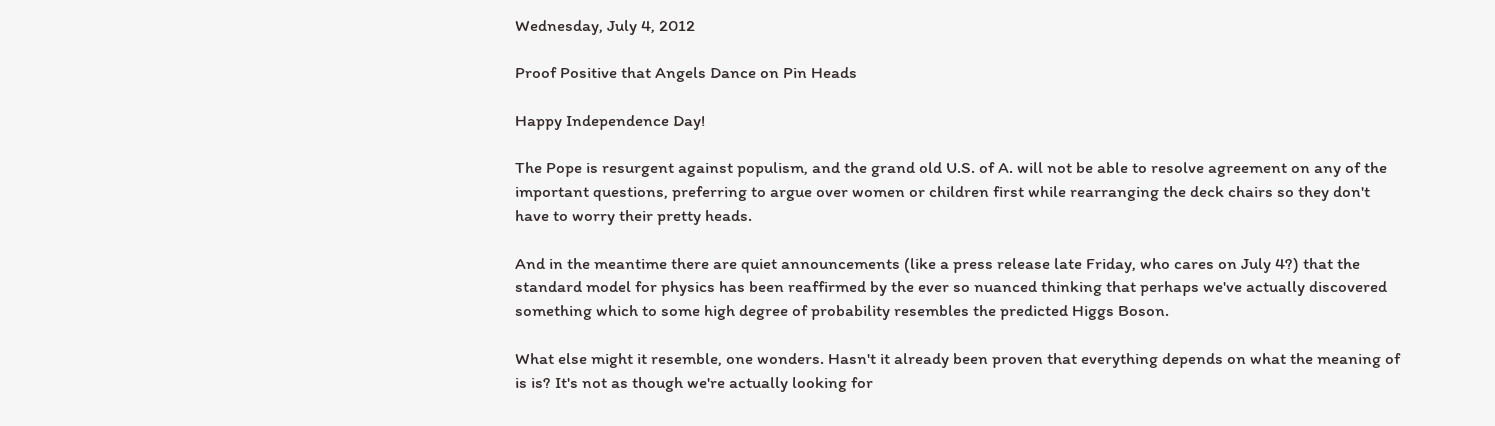Wednesday, July 4, 2012

Proof Positive that Angels Dance on Pin Heads

Happy Independence Day!

The Pope is resurgent against populism, and the grand old U.S. of A. will not be able to resolve agreement on any of the important questions, preferring to argue over women or children first while rearranging the deck chairs so they don't have to worry their pretty heads.

And in the meantime there are quiet announcements (like a press release late Friday, who cares on July 4?) that the standard model for physics has been reaffirmed by the ever so nuanced thinking that perhaps we've actually discovered something which to some high degree of probability resembles the predicted Higgs Boson.

What else might it resemble, one wonders. Hasn't it already been proven that everything depends on what the meaning of is is? It's not as though we're actually looking for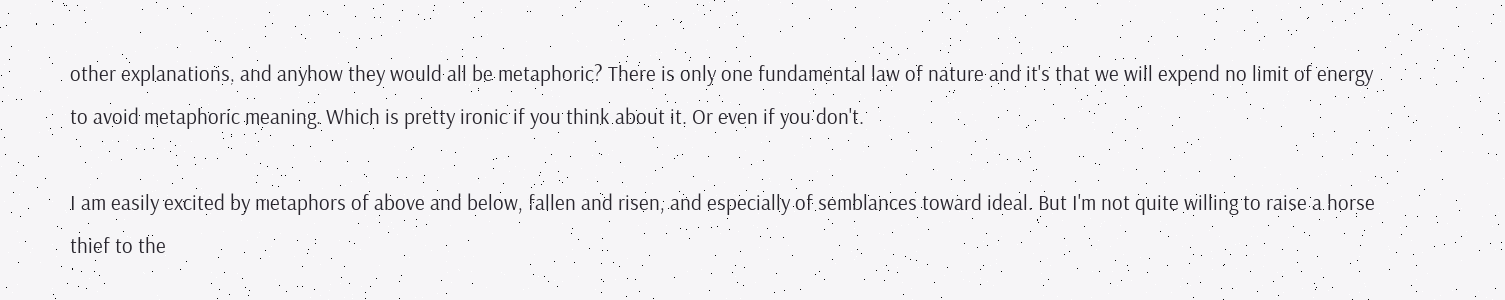other explanations, and anyhow they would all be metaphoric? There is only one fundamental law of nature and it's that we will expend no limit of energy to avoid metaphoric meaning. Which is pretty ironic if you think about it. Or even if you don't.

I am easily excited by metaphors of above and below, fallen and risen, and especially of semblances toward ideal. But I'm not quite willing to raise a horse thief to the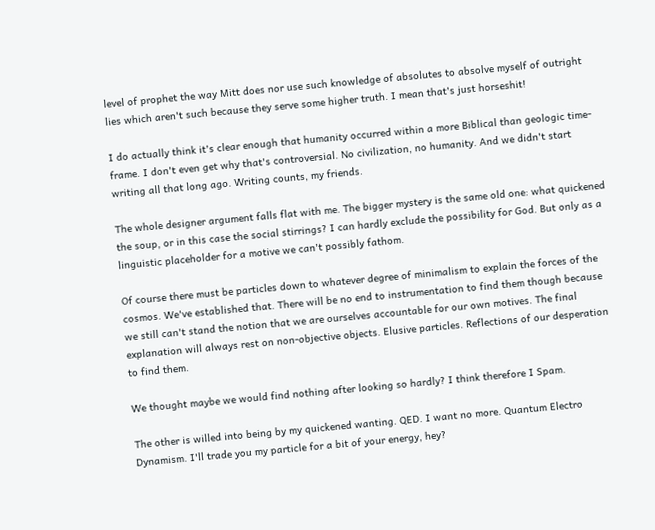level of prophet the way Mitt does nor use such knowledge of absolutes to absolve myself of outright lies which aren't such because they serve some higher truth. I mean that's just horseshit!

I do actually think it's clear enough that humanity occurred within a more Biblical than geologic time-frame. I don't even get why that's controversial. No civilization, no humanity. And we didn't start writing all that long ago. Writing counts, my friends.

The whole designer argument falls flat with me. The bigger mystery is the same old one: what quickened the soup, or in this case the social stirrings? I can hardly exclude the possibility for God. But only as a linguistic placeholder for a motive we can't possibly fathom.

Of course there must be particles down to whatever degree of minimalism to explain the forces of the cosmos. We've established that. There will be no end to instrumentation to find them though because we still can't stand the notion that we are ourselves accountable for our own motives. The final explanation will always rest on non-objective objects. Elusive particles. Reflections of our desperation to find them.

We thought maybe we would find nothing after looking so hardly? I think therefore I Spam.

The other is willed into being by my quickened wanting. QED. I want no more. Quantum Electro Dynamism. I'll trade you my particle for a bit of your energy, hey?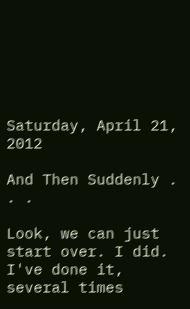Saturday, April 21, 2012

And Then Suddenly . . .

Look, we can just start over. I did. I've done it, several times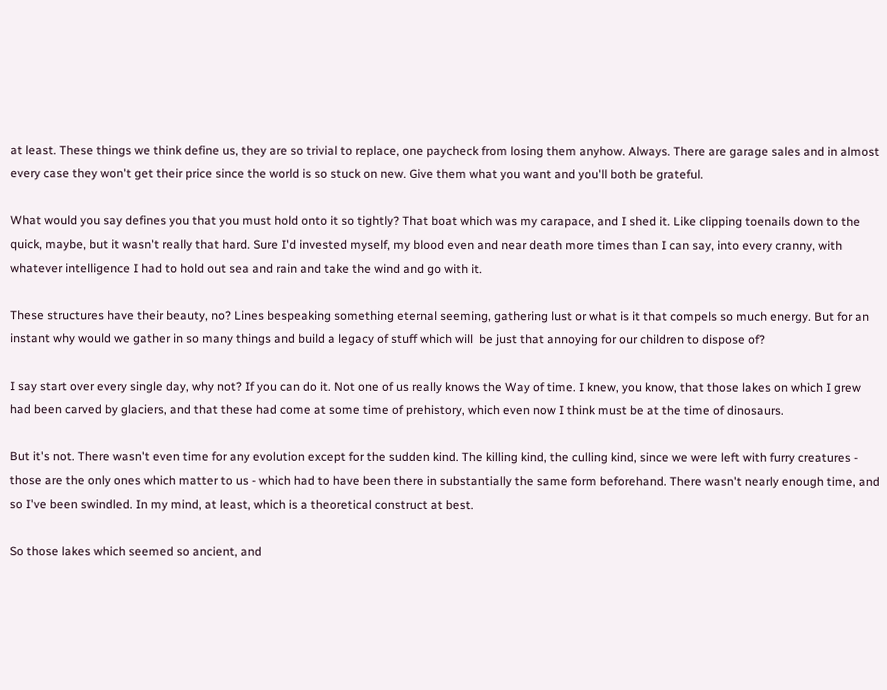at least. These things we think define us, they are so trivial to replace, one paycheck from losing them anyhow. Always. There are garage sales and in almost every case they won't get their price since the world is so stuck on new. Give them what you want and you'll both be grateful.

What would you say defines you that you must hold onto it so tightly? That boat which was my carapace, and I shed it. Like clipping toenails down to the quick, maybe, but it wasn't really that hard. Sure I'd invested myself, my blood even and near death more times than I can say, into every cranny, with whatever intelligence I had to hold out sea and rain and take the wind and go with it.

These structures have their beauty, no? Lines bespeaking something eternal seeming, gathering lust or what is it that compels so much energy. But for an instant why would we gather in so many things and build a legacy of stuff which will  be just that annoying for our children to dispose of?

I say start over every single day, why not? If you can do it. Not one of us really knows the Way of time. I knew, you know, that those lakes on which I grew had been carved by glaciers, and that these had come at some time of prehistory, which even now I think must be at the time of dinosaurs.

But it's not. There wasn't even time for any evolution except for the sudden kind. The killing kind, the culling kind, since we were left with furry creatures - those are the only ones which matter to us - which had to have been there in substantially the same form beforehand. There wasn't nearly enough time, and so I've been swindled. In my mind, at least, which is a theoretical construct at best.

So those lakes which seemed so ancient, and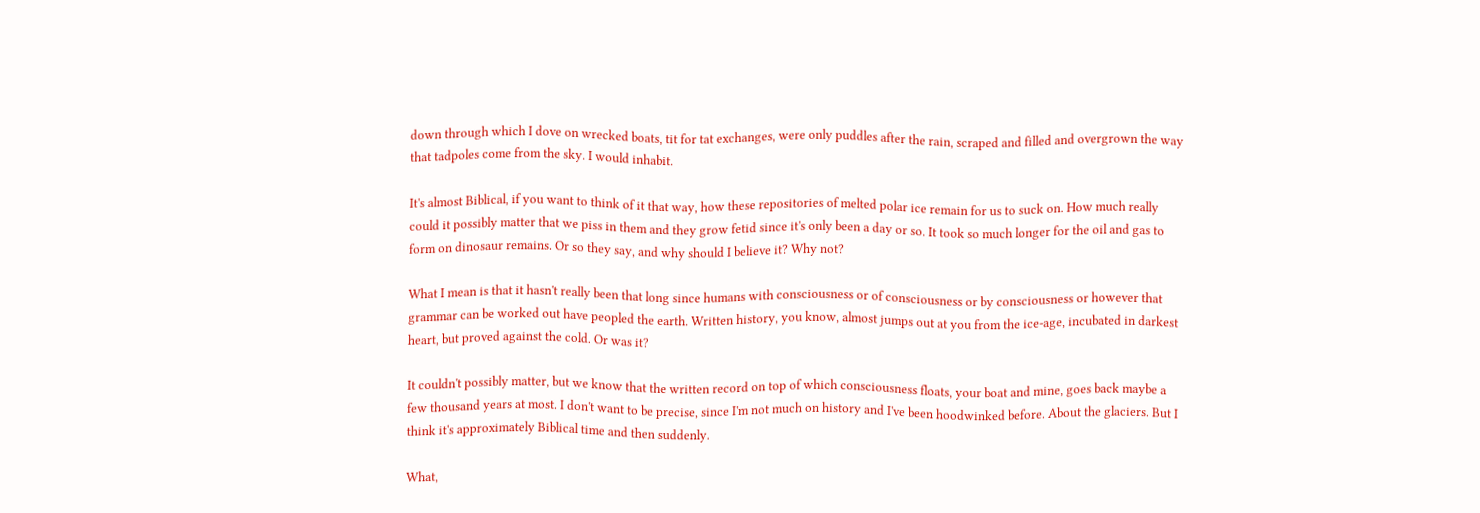down through which I dove on wrecked boats, tit for tat exchanges, were only puddles after the rain, scraped and filled and overgrown the way that tadpoles come from the sky. I would inhabit.

It's almost Biblical, if you want to think of it that way, how these repositories of melted polar ice remain for us to suck on. How much really could it possibly matter that we piss in them and they grow fetid since it's only been a day or so. It took so much longer for the oil and gas to form on dinosaur remains. Or so they say, and why should I believe it? Why not?

What I mean is that it hasn't really been that long since humans with consciousness or of consciousness or by consciousness or however that grammar can be worked out have peopled the earth. Written history, you know, almost jumps out at you from the ice-age, incubated in darkest heart, but proved against the cold. Or was it?

It couldn't possibly matter, but we know that the written record on top of which consciousness floats, your boat and mine, goes back maybe a few thousand years at most. I don't want to be precise, since I'm not much on history and I've been hoodwinked before. About the glaciers. But I think it's approximately Biblical time and then suddenly.

What,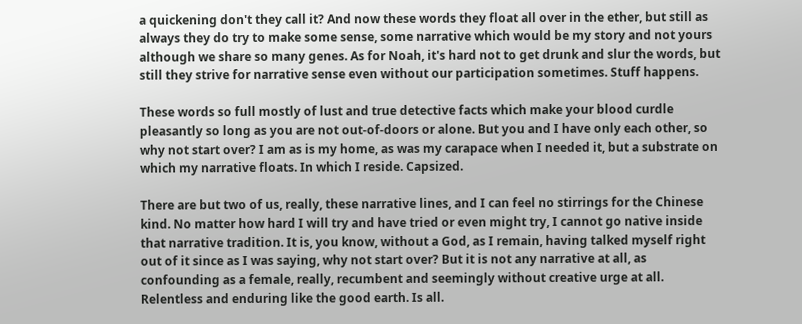a quickening don't they call it? And now these words they float all over in the ether, but still as always they do try to make some sense, some narrative which would be my story and not yours although we share so many genes. As for Noah, it's hard not to get drunk and slur the words, but still they strive for narrative sense even without our participation sometimes. Stuff happens.

These words so full mostly of lust and true detective facts which make your blood curdle pleasantly so long as you are not out-of-doors or alone. But you and I have only each other, so why not start over? I am as is my home, as was my carapace when I needed it, but a substrate on which my narrative floats. In which I reside. Capsized.

There are but two of us, really, these narrative lines, and I can feel no stirrings for the Chinese kind. No matter how hard I will try and have tried or even might try, I cannot go native inside that narrative tradition. It is, you know, without a God, as I remain, having talked myself right out of it since as I was saying, why not start over? But it is not any narrative at all, as confounding as a female, really, recumbent and seemingly without creative urge at all. Relentless and enduring like the good earth. Is all.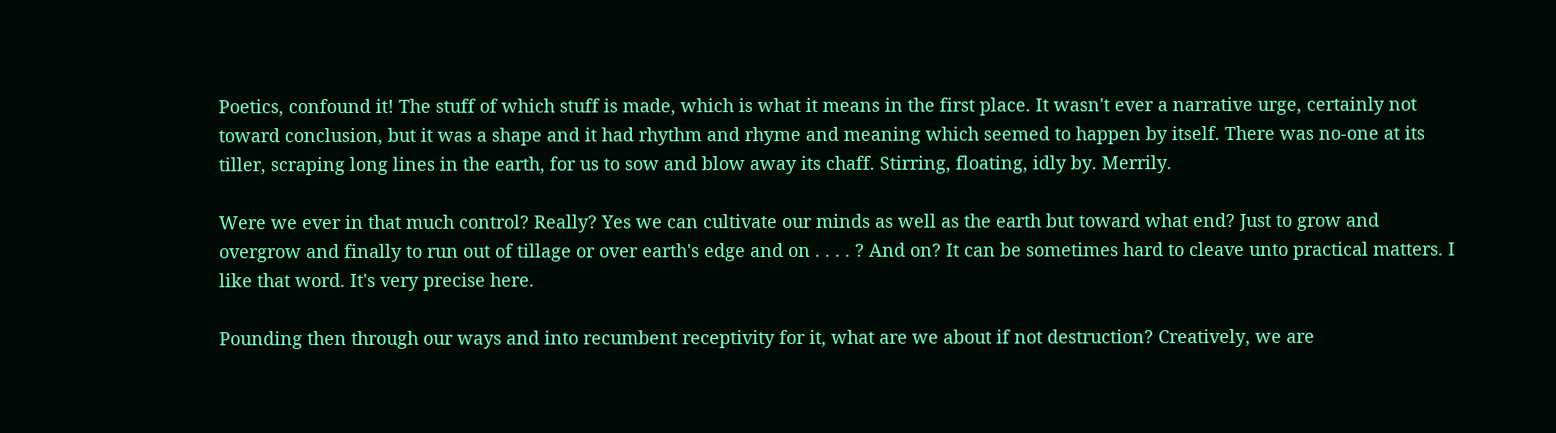Poetics, confound it! The stuff of which stuff is made, which is what it means in the first place. It wasn't ever a narrative urge, certainly not toward conclusion, but it was a shape and it had rhythm and rhyme and meaning which seemed to happen by itself. There was no-one at its tiller, scraping long lines in the earth, for us to sow and blow away its chaff. Stirring, floating, idly by. Merrily.

Were we ever in that much control? Really? Yes we can cultivate our minds as well as the earth but toward what end? Just to grow and overgrow and finally to run out of tillage or over earth's edge and on . . . . ? And on? It can be sometimes hard to cleave unto practical matters. I like that word. It's very precise here.

Pounding then through our ways and into recumbent receptivity for it, what are we about if not destruction? Creatively, we are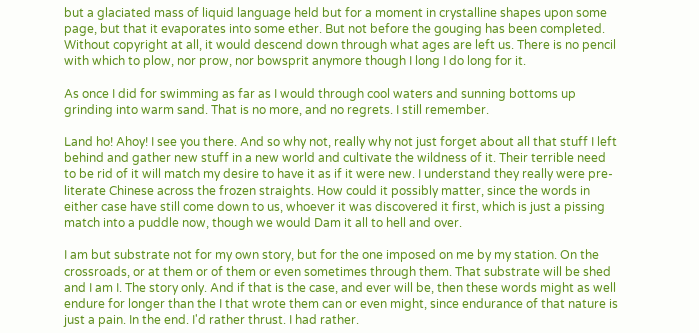but a glaciated mass of liquid language held but for a moment in crystalline shapes upon some page, but that it evaporates into some ether. But not before the gouging has been completed. Without copyright at all, it would descend down through what ages are left us. There is no pencil with which to plow, nor prow, nor bowsprit anymore though I long I do long for it.

As once I did for swimming as far as I would through cool waters and sunning bottoms up grinding into warm sand. That is no more, and no regrets. I still remember.

Land ho! Ahoy! I see you there. And so why not, really why not just forget about all that stuff I left behind and gather new stuff in a new world and cultivate the wildness of it. Their terrible need to be rid of it will match my desire to have it as if it were new. I understand they really were pre-literate Chinese across the frozen straights. How could it possibly matter, since the words in either case have still come down to us, whoever it was discovered it first, which is just a pissing match into a puddle now, though we would Dam it all to hell and over.

I am but substrate not for my own story, but for the one imposed on me by my station. On the crossroads, or at them or of them or even sometimes through them. That substrate will be shed and I am I. The story only. And if that is the case, and ever will be, then these words might as well endure for longer than the I that wrote them can or even might, since endurance of that nature is just a pain. In the end. I'd rather thrust. I had rather.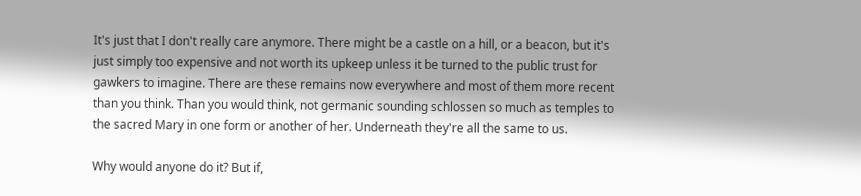It's just that I don't really care anymore. There might be a castle on a hill, or a beacon, but it's just simply too expensive and not worth its upkeep unless it be turned to the public trust for gawkers to imagine. There are these remains now everywhere and most of them more recent than you think. Than you would think, not germanic sounding schlossen so much as temples to the sacred Mary in one form or another of her. Underneath they're all the same to us.

Why would anyone do it? But if,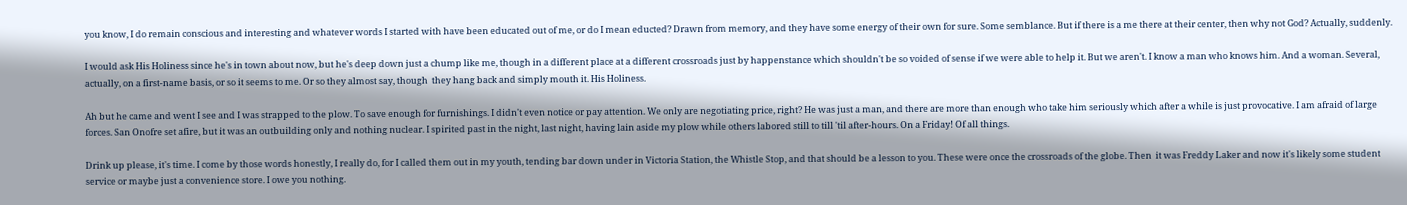you know, I do remain conscious and interesting and whatever words I started with have been educated out of me, or do I mean educted? Drawn from memory, and they have some energy of their own for sure. Some semblance. But if there is a me there at their center, then why not God? Actually, suddenly.

I would ask His Holiness since he's in town about now, but he's deep down just a chump like me, though in a different place at a different crossroads just by happenstance which shouldn't be so voided of sense if we were able to help it. But we aren't. I know a man who knows him. And a woman. Several, actually, on a first-name basis, or so it seems to me. Or so they almost say, though  they hang back and simply mouth it. His Holiness.

Ah but he came and went I see and I was strapped to the plow. To save enough for furnishings. I didn't even notice or pay attention. We only are negotiating price, right? He was just a man, and there are more than enough who take him seriously which after a while is just provocative. I am afraid of large forces. San Onofre set afire, but it was an outbuilding only and nothing nuclear. I spirited past in the night, last night, having lain aside my plow while others labored still to till 'til after-hours. On a Friday! Of all things.

Drink up please, it's time. I come by those words honestly, I really do, for I called them out in my youth, tending bar down under in Victoria Station, the Whistle Stop, and that should be a lesson to you. These were once the crossroads of the globe. Then  it was Freddy Laker and now it's likely some student service or maybe just a convenience store. I owe you nothing.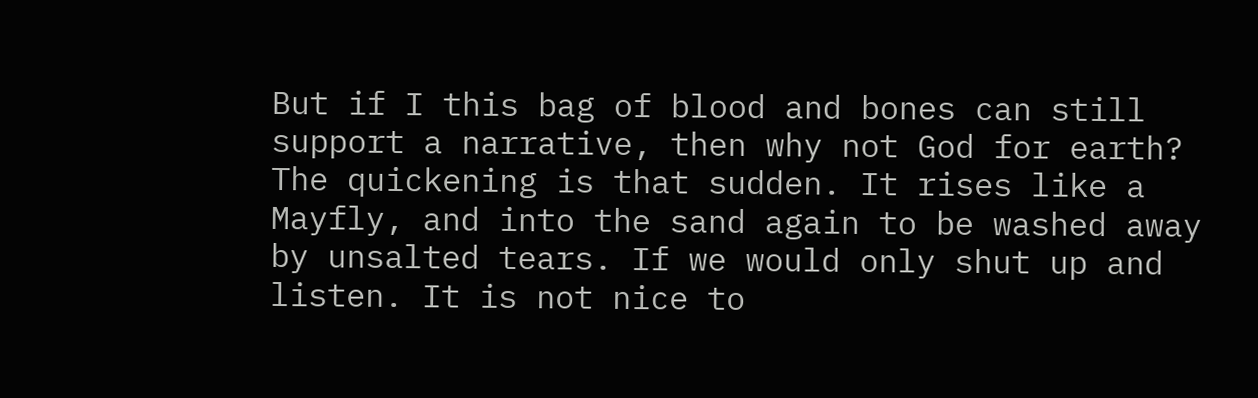But if I this bag of blood and bones can still support a narrative, then why not God for earth? The quickening is that sudden. It rises like a Mayfly, and into the sand again to be washed away by unsalted tears. If we would only shut up and listen. It is not nice to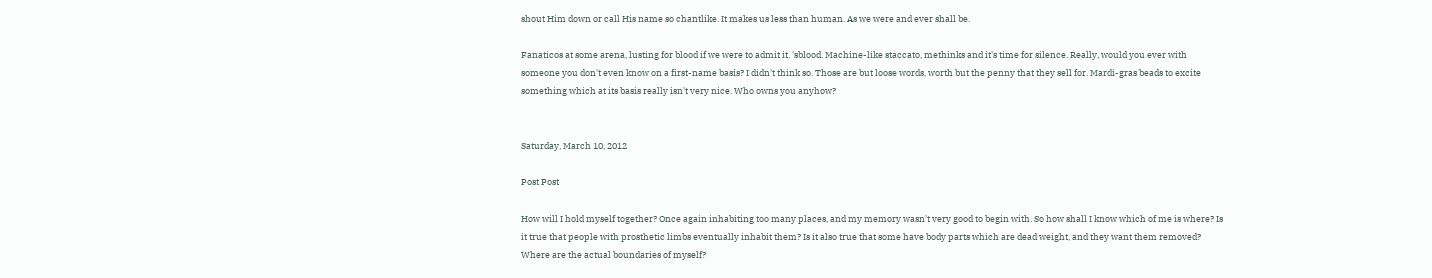shout Him down or call His name so chantlike. It makes us less than human. As we were and ever shall be.

Fanaticos at some arena, lusting for blood if we were to admit it. 'sblood. Machine-like staccato, methinks and it's time for silence. Really, would you ever with someone you don't even know on a first-name basis? I didn't think so. Those are but loose words, worth but the penny that they sell for. Mardi-gras beads to excite something which at its basis really isn't very nice. Who owns you anyhow?


Saturday, March 10, 2012

Post Post

How will I hold myself together? Once again inhabiting too many places, and my memory wasn't very good to begin with. So how shall I know which of me is where? Is it true that people with prosthetic limbs eventually inhabit them? Is it also true that some have body parts which are dead weight, and they want them removed? Where are the actual boundaries of myself?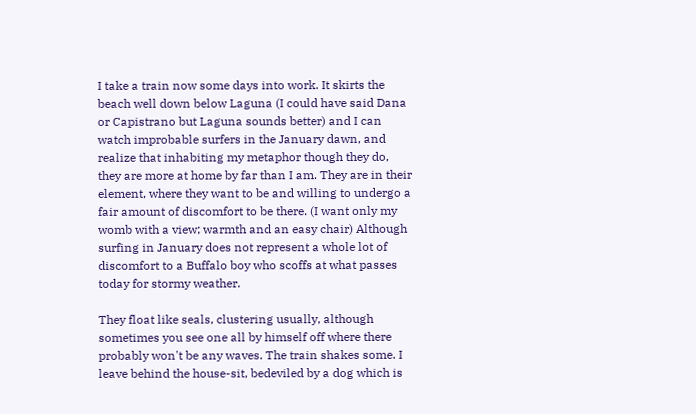I take a train now some days into work. It skirts the beach well down below Laguna (I could have said Dana or Capistrano but Laguna sounds better) and I can watch improbable surfers in the January dawn, and realize that inhabiting my metaphor though they do, they are more at home by far than I am. They are in their element, where they want to be and willing to undergo a fair amount of discomfort to be there. (I want only my womb with a view; warmth and an easy chair) Although surfing in January does not represent a whole lot of discomfort to a Buffalo boy who scoffs at what passes today for stormy weather.

They float like seals, clustering usually, although sometimes you see one all by himself off where there probably won't be any waves. The train shakes some. I leave behind the house-sit, bedeviled by a dog which is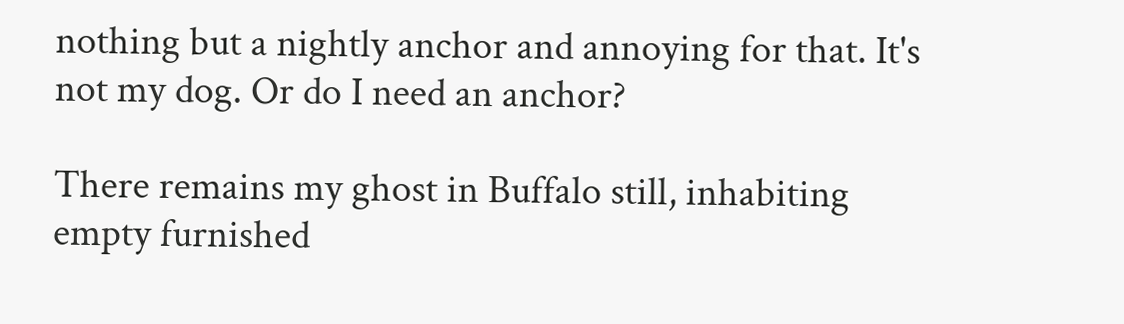nothing but a nightly anchor and annoying for that. It's not my dog. Or do I need an anchor?

There remains my ghost in Buffalo still, inhabiting empty furnished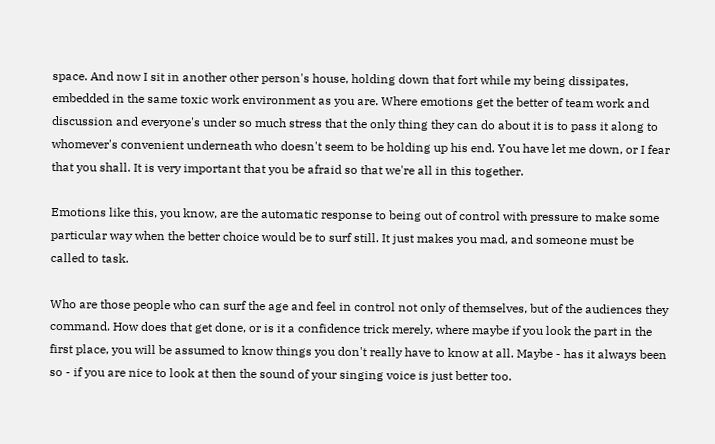space. And now I sit in another other person's house, holding down that fort while my being dissipates, embedded in the same toxic work environment as you are. Where emotions get the better of team work and discussion and everyone's under so much stress that the only thing they can do about it is to pass it along to whomever's convenient underneath who doesn't seem to be holding up his end. You have let me down, or I fear that you shall. It is very important that you be afraid so that we're all in this together.

Emotions like this, you know, are the automatic response to being out of control with pressure to make some particular way when the better choice would be to surf still. It just makes you mad, and someone must be called to task.

Who are those people who can surf the age and feel in control not only of themselves, but of the audiences they command. How does that get done, or is it a confidence trick merely, where maybe if you look the part in the first place, you will be assumed to know things you don't really have to know at all. Maybe - has it always been so - if you are nice to look at then the sound of your singing voice is just better too.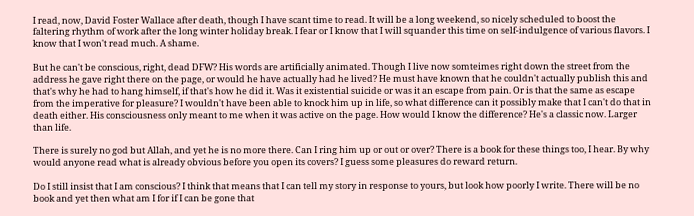I read, now, David Foster Wallace after death, though I have scant time to read. It will be a long weekend, so nicely scheduled to boost the faltering rhythm of work after the long winter holiday break. I fear or I know that I will squander this time on self-indulgence of various flavors. I know that I won't read much. A shame.

But he can't be conscious, right, dead DFW? His words are artificially animated. Though I live now somteimes right down the street from the address he gave right there on the page, or would he have actually had he lived? He must have known that he couldn't actually publish this and that's why he had to hang himself, if that's how he did it. Was it existential suicide or was it an escape from pain. Or is that the same as escape from the imperative for pleasure? I wouldn't have been able to knock him up in life, so what difference can it possibly make that I can't do that in death either. His consciousness only meant to me when it was active on the page. How would I know the difference? He's a classic now. Larger than life.

There is surely no god but Allah, and yet he is no more there. Can I ring him up or out or over? There is a book for these things too, I hear. By why would anyone read what is already obvious before you open its covers? I guess some pleasures do reward return.

Do I still insist that I am conscious? I think that means that I can tell my story in response to yours, but look how poorly I write. There will be no book and yet then what am I for if I can be gone that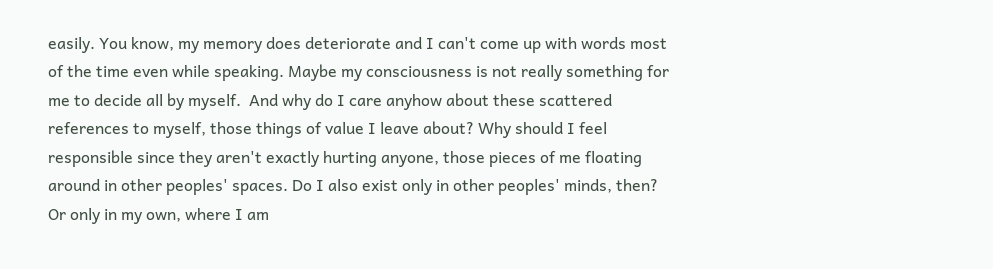easily. You know, my memory does deteriorate and I can't come up with words most of the time even while speaking. Maybe my consciousness is not really something for me to decide all by myself.  And why do I care anyhow about these scattered references to myself, those things of value I leave about? Why should I feel responsible since they aren't exactly hurting anyone, those pieces of me floating around in other peoples' spaces. Do I also exist only in other peoples' minds, then? Or only in my own, where I am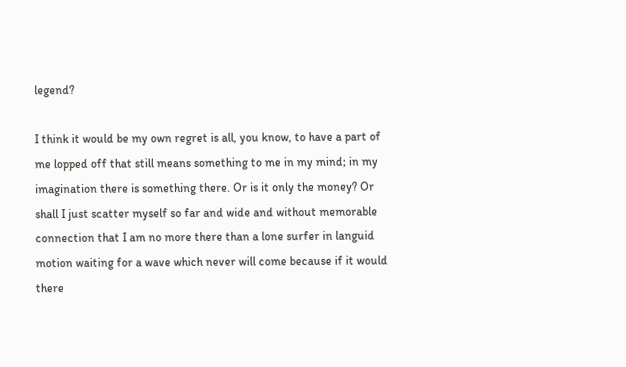legend?

I think it would be my own regret is all, you know, to have a part of me lopped off that still means something to me in my mind; in my imagination there is something there. Or is it only the money? Or shall I just scatter myself so far and wide and without memorable connection that I am no more there than a lone surfer in languid motion waiting for a wave which never will come because if it would there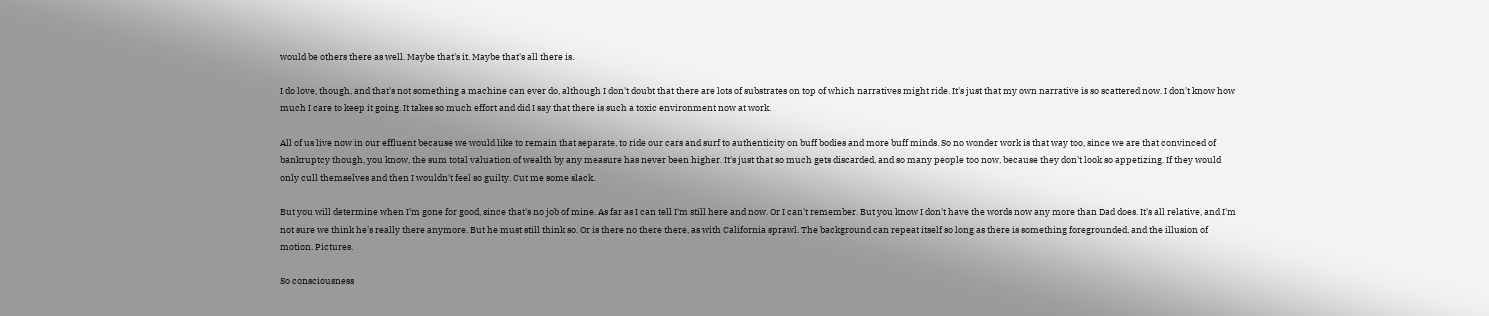would be others there as well. Maybe that's it. Maybe that's all there is.

I do love, though, and that's not something a machine can ever do, although I don't doubt that there are lots of substrates on top of which narratives might ride. It's just that my own narrative is so scattered now. I don't know how much I care to keep it going. It takes so much effort and did I say that there is such a toxic environment now at work.

All of us live now in our effluent because we would like to remain that separate, to ride our cars and surf to authenticity on buff bodies and more buff minds. So no wonder work is that way too, since we are that convinced of bankruptcy though, you know, the sum total valuation of wealth by any measure has never been higher. It's just that so much gets discarded, and so many people too now, because they don't look so appetizing. If they would only cull themselves and then I wouldn't feel so guilty. Cut me some slack.

But you will determine when I'm gone for good, since that's no job of mine. As far as I can tell I'm still here and now. Or I can't remember. But you know I don't have the words now any more than Dad does. It's all relative, and I'm not sure we think he's really there anymore. But he must still think so. Or is there no there there, as with California sprawl. The background can repeat itself so long as there is something foregrounded, and the illusion of motion. Pictures.

So consciousness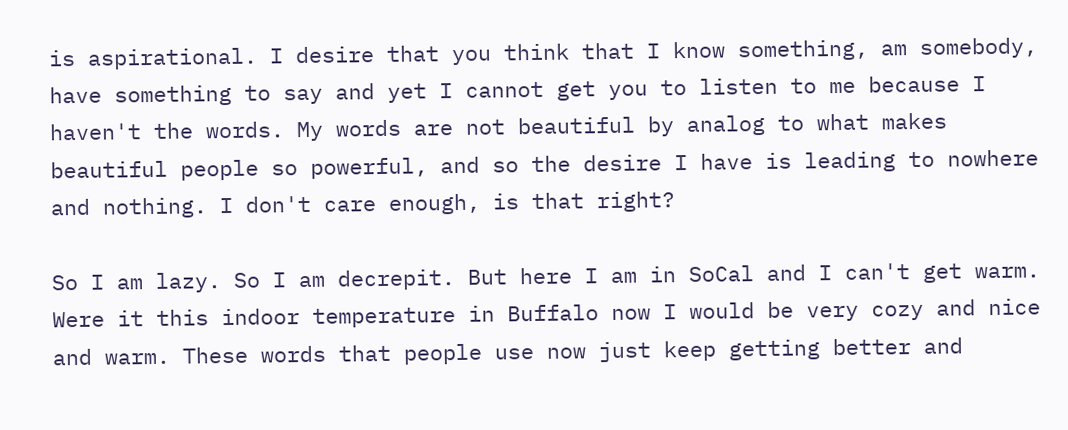is aspirational. I desire that you think that I know something, am somebody, have something to say and yet I cannot get you to listen to me because I haven't the words. My words are not beautiful by analog to what makes beautiful people so powerful, and so the desire I have is leading to nowhere and nothing. I don't care enough, is that right?

So I am lazy. So I am decrepit. But here I am in SoCal and I can't get warm. Were it this indoor temperature in Buffalo now I would be very cozy and nice and warm. These words that people use now just keep getting better and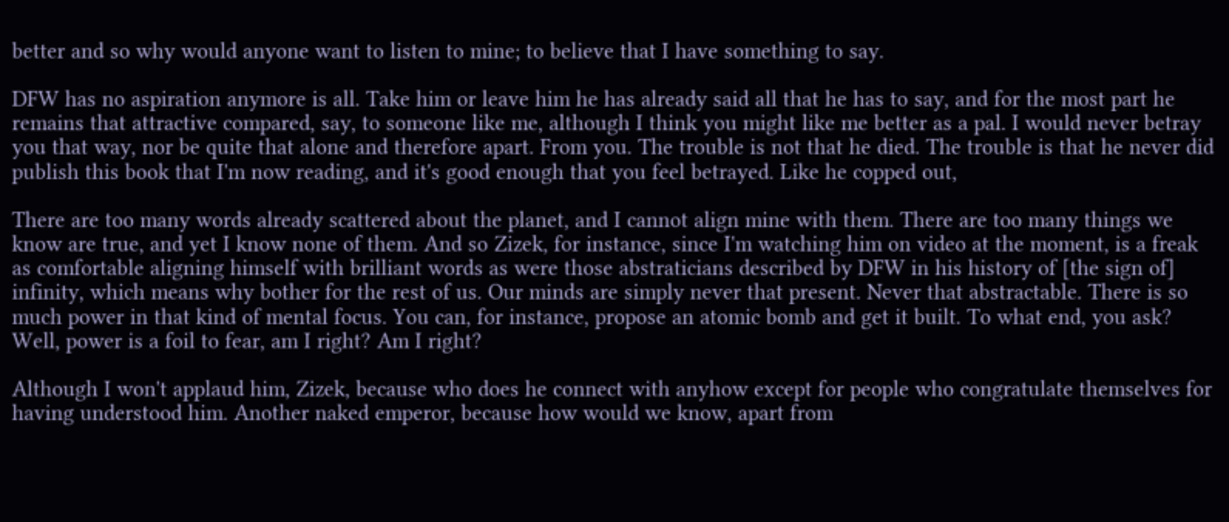better and so why would anyone want to listen to mine; to believe that I have something to say.

DFW has no aspiration anymore is all. Take him or leave him he has already said all that he has to say, and for the most part he remains that attractive compared, say, to someone like me, although I think you might like me better as a pal. I would never betray you that way, nor be quite that alone and therefore apart. From you. The trouble is not that he died. The trouble is that he never did publish this book that I'm now reading, and it's good enough that you feel betrayed. Like he copped out,

There are too many words already scattered about the planet, and I cannot align mine with them. There are too many things we know are true, and yet I know none of them. And so Zizek, for instance, since I'm watching him on video at the moment, is a freak as comfortable aligning himself with brilliant words as were those abstraticians described by DFW in his history of [the sign of] infinity, which means why bother for the rest of us. Our minds are simply never that present. Never that abstractable. There is so much power in that kind of mental focus. You can, for instance, propose an atomic bomb and get it built. To what end, you ask? Well, power is a foil to fear, am I right? Am I right?

Although I won't applaud him, Zizek, because who does he connect with anyhow except for people who congratulate themselves for having understood him. Another naked emperor, because how would we know, apart from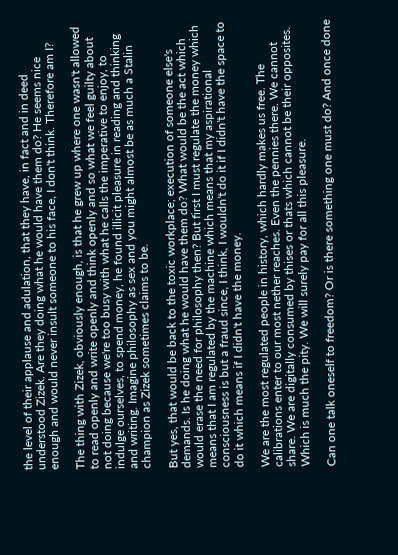the level of their applause and adulation, that they have, in fact and in deed understood Zizek. Are they doing what he would have them do? He seems nice enough and would never insult someone to his face, I don't think. Therefore am I?

The thing with Zizek, obviously enough, is that he grew up where one wasn't allowed to read openly and write openly and think openly and so what we feel guilty about not doing because we're too busy with what he calls the imperative to enjoy, to indulge ourselves, to spend money, he found illicit pleasure in reading and thinking and writing. Imagine philosophy as sex and you might almost be as much a Stalin champion as Zizek sometimes claims to be.

But yes, that would be back to the toxic workplace; execution of someone else's demands. Is he doing what he would have them do? What would be the act which would erase the need for philosophy then? But first I must regulate the money which means that I am regulated by the machine which means that my aspirational consciousness is but a fraud since, I think, I wouldn't do it if I didn't have the space to do it which means if I didn't have the money.

We are the most regulated people in history, which hardly makes us free. The calibrations enter to our most nether reaches. Even the pennies there. We cannot share. We are digitally consumed by thises or thats which cannot be their opposites. Which is much the pity. We will surely pay for all this pleasure.

Can one talk oneself to freedom? Or is there something one must do? And once done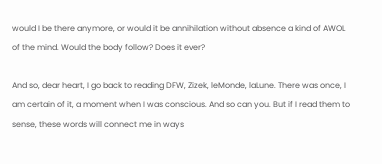would I be there anymore, or would it be annihilation without absence a kind of AWOL of the mind. Would the body follow? Does it ever?

And so, dear heart, I go back to reading DFW, Zizek, leMonde, laLune. There was once, I am certain of it, a moment when I was conscious. And so can you. But if I read them to sense, these words will connect me in ways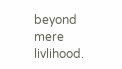beyond mere livlihood.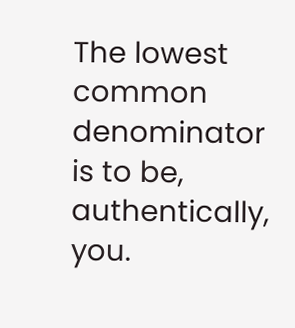The lowest common denominator is to be, authentically, you.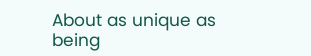About as unique as being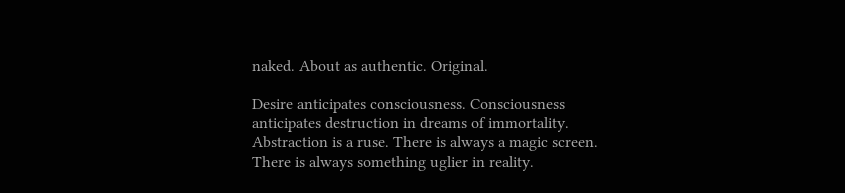naked. About as authentic. Original.

Desire anticipates consciousness. Consciousness anticipates destruction in dreams of immortality. Abstraction is a ruse. There is always a magic screen. There is always something uglier in reality.